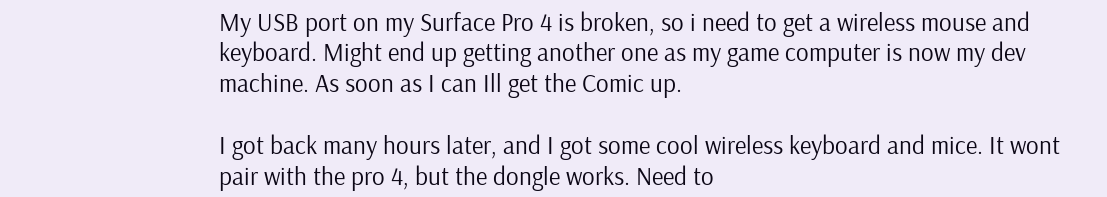My USB port on my Surface Pro 4 is broken, so i need to get a wireless mouse and keyboard. Might end up getting another one as my game computer is now my dev machine. As soon as I can Ill get the Comic up.

I got back many hours later, and I got some cool wireless keyboard and mice. It wont pair with the pro 4, but the dongle works. Need to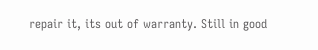repair it, its out of warranty. Still in good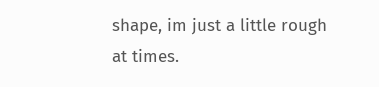shape, im just a little rough at times.